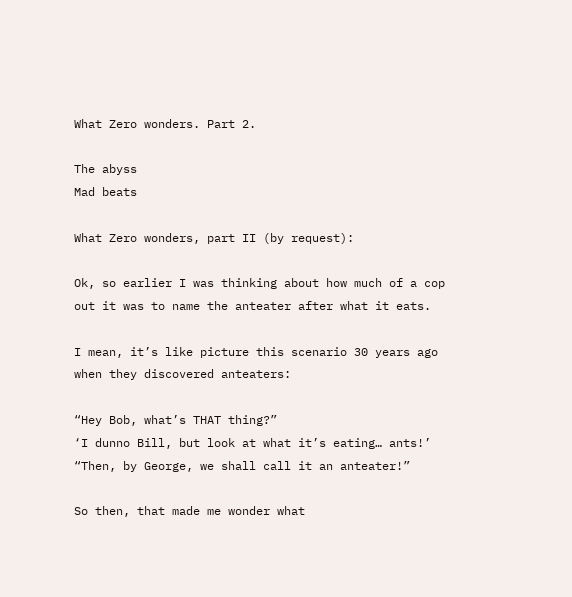What Zero wonders. Part 2.

The abyss
Mad beats

What Zero wonders, part II (by request):

Ok, so earlier I was thinking about how much of a cop out it was to name the anteater after what it eats.

I mean, it’s like picture this scenario 30 years ago when they discovered anteaters:

“Hey Bob, what’s THAT thing?”
‘I dunno Bill, but look at what it’s eating… ants!’
“Then, by George, we shall call it an anteater!”

So then, that made me wonder what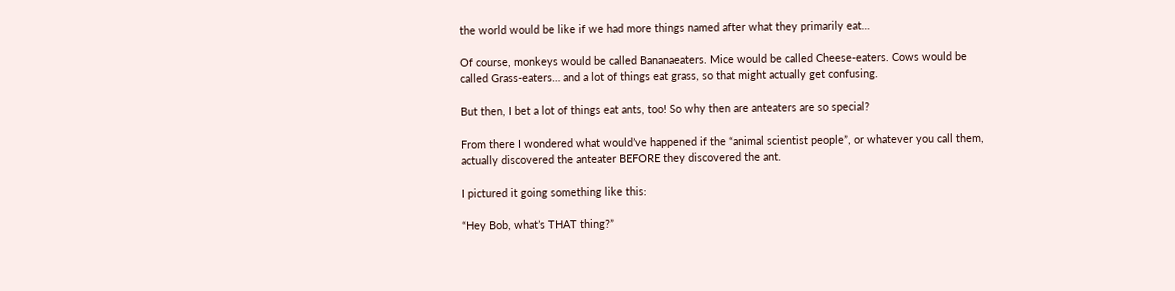the world would be like if we had more things named after what they primarily eat…

Of course, monkeys would be called Bananaeaters. Mice would be called Cheese-eaters. Cows would be called Grass-eaters… and a lot of things eat grass, so that might actually get confusing.

But then, I bet a lot of things eat ants, too! So why then are anteaters are so special?

From there I wondered what would’ve happened if the “animal scientist people”, or whatever you call them, actually discovered the anteater BEFORE they discovered the ant.

I pictured it going something like this:

“Hey Bob, what’s THAT thing?”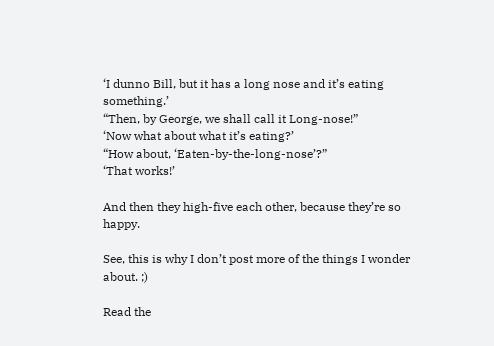‘I dunno Bill, but it has a long nose and it’s eating something.’
“Then, by George, we shall call it Long-nose!”
‘Now what about what it’s eating?’
“How about, ‘Eaten-by-the-long-nose’?”
‘That works!’

And then they high-five each other, because they’re so happy.

See, this is why I don’t post more of the things I wonder about. ;)

Read the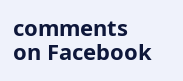comments on Facebook